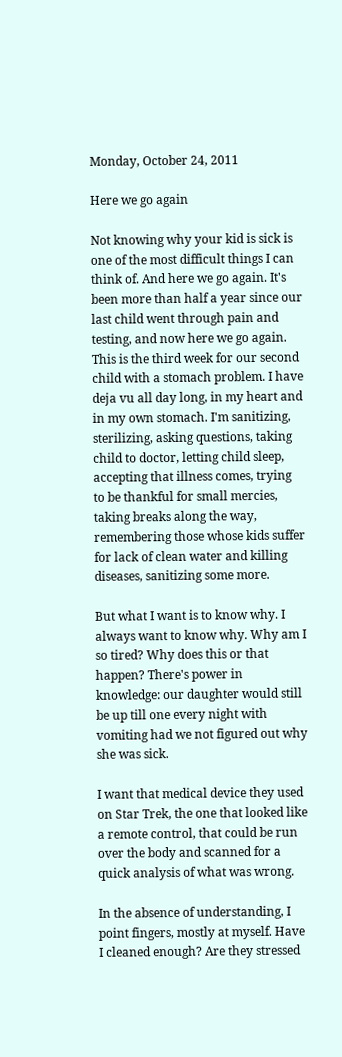Monday, October 24, 2011

Here we go again

Not knowing why your kid is sick is one of the most difficult things I can think of. And here we go again. It's been more than half a year since our last child went through pain and testing, and now here we go again. This is the third week for our second child with a stomach problem. I have deja vu all day long, in my heart and in my own stomach. I'm sanitizing, sterilizing, asking questions, taking child to doctor, letting child sleep, accepting that illness comes, trying to be thankful for small mercies, taking breaks along the way, remembering those whose kids suffer for lack of clean water and killing diseases, sanitizing some more.

But what I want is to know why. I always want to know why. Why am I so tired? Why does this or that happen? There's power in knowledge: our daughter would still be up till one every night with vomiting had we not figured out why she was sick.

I want that medical device they used on Star Trek, the one that looked like a remote control, that could be run over the body and scanned for a quick analysis of what was wrong.

In the absence of understanding, I point fingers, mostly at myself. Have I cleaned enough? Are they stressed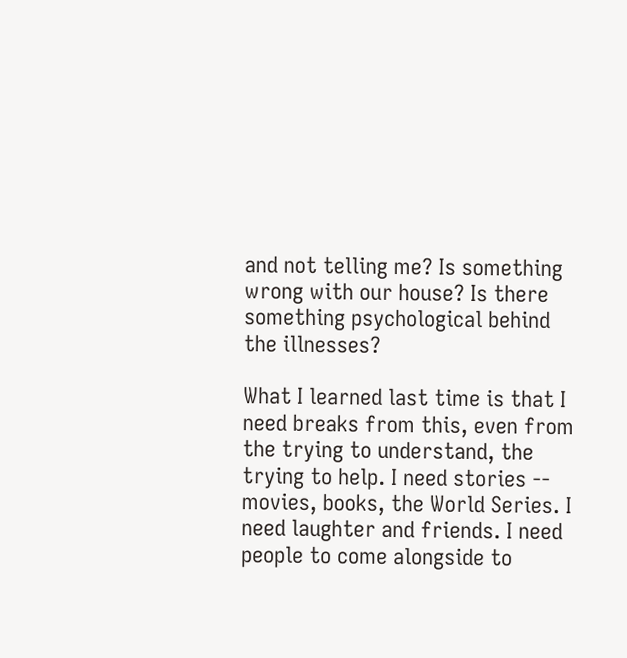and not telling me? Is something wrong with our house? Is there something psychological behind the illnesses?

What I learned last time is that I need breaks from this, even from the trying to understand, the trying to help. I need stories -- movies, books, the World Series. I need laughter and friends. I need people to come alongside to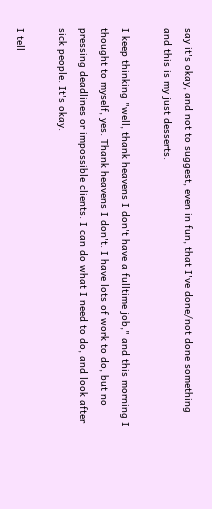say it's okay, and not to suggest, even in fun, that I've done/not done something and this is my just desserts.

I keep thinking "well, thank heavens I don't have a fulltime job," and this morning I thought to myself, yes. Thank heavens I don't. I have lots of work to do, but no pressing deadlines or impossible clients. I can do what I need to do, and look after sick people. It's okay.

I tell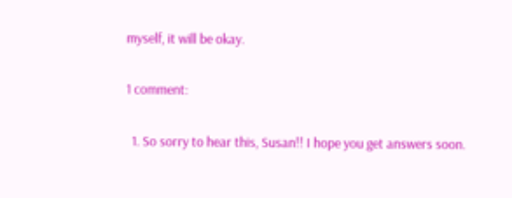myself, it will be okay.

1 comment:

  1. So sorry to hear this, Susan!! I hope you get answers soon.